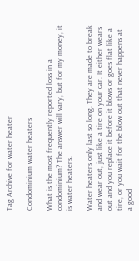Tag Archive for water heater

Condominium water heaters

What is the most frequently reported loss in a condominium? The answer will vary, but for my money, it is water heaters.

Water heaters only last so long. They are made to break and wear out, just like a tire on your car. It either wears out and you replace it before it blows or goes flat like a tire, or you wait for the blow out that never happens at a good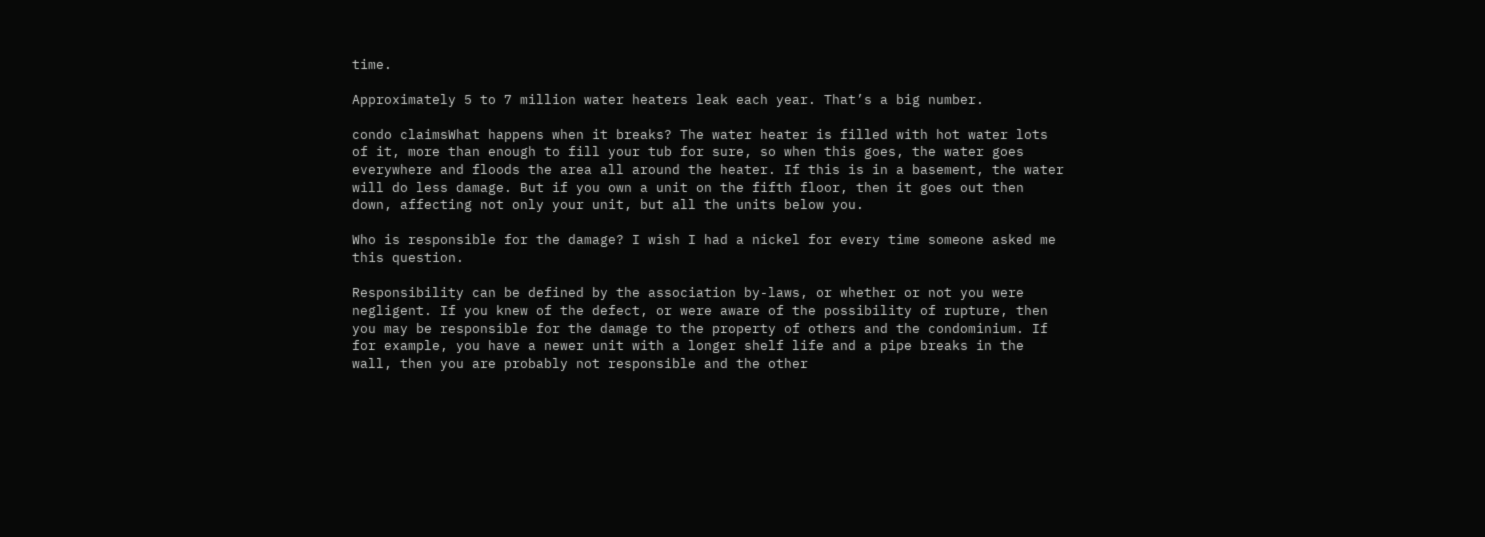time.

Approximately 5 to 7 million water heaters leak each year. That’s a big number.

condo claimsWhat happens when it breaks? The water heater is filled with hot water lots of it, more than enough to fill your tub for sure, so when this goes, the water goes everywhere and floods the area all around the heater. If this is in a basement, the water will do less damage. But if you own a unit on the fifth floor, then it goes out then down, affecting not only your unit, but all the units below you.

Who is responsible for the damage? I wish I had a nickel for every time someone asked me this question.

Responsibility can be defined by the association by-laws, or whether or not you were negligent. If you knew of the defect, or were aware of the possibility of rupture, then you may be responsible for the damage to the property of others and the condominium. If for example, you have a newer unit with a longer shelf life and a pipe breaks in the wall, then you are probably not responsible and the other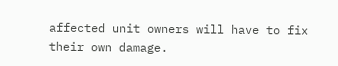affected unit owners will have to fix their own damage.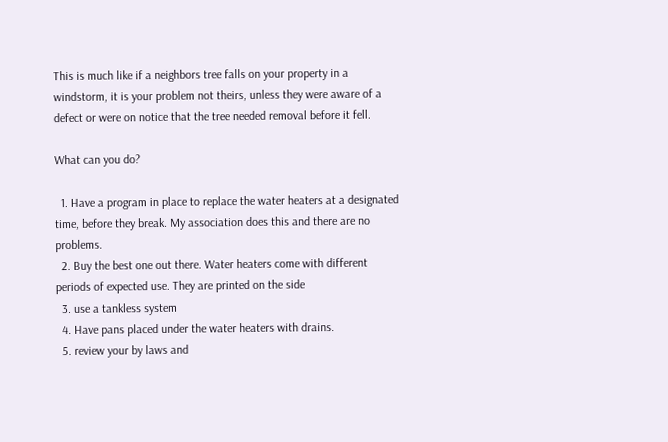This is much like if a neighbors tree falls on your property in a windstorm, it is your problem not theirs, unless they were aware of a defect or were on notice that the tree needed removal before it fell.

What can you do?

  1. Have a program in place to replace the water heaters at a designated time, before they break. My association does this and there are no problems.
  2. Buy the best one out there. Water heaters come with different periods of expected use. They are printed on the side
  3. use a tankless system
  4. Have pans placed under the water heaters with drains.
  5. review your by laws and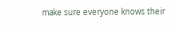make sure everyone knows their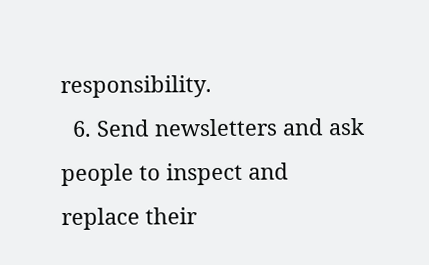responsibility.
  6. Send newsletters and ask people to inspect and replace their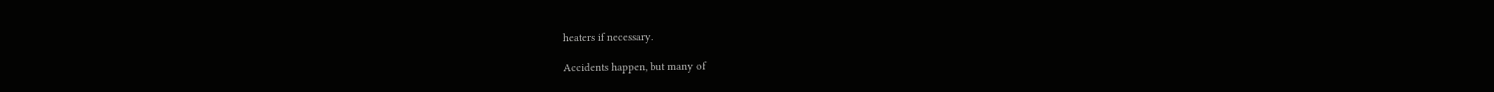heaters if necessary.

Accidents happen, but many of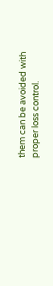them can be avoided with proper loss control.